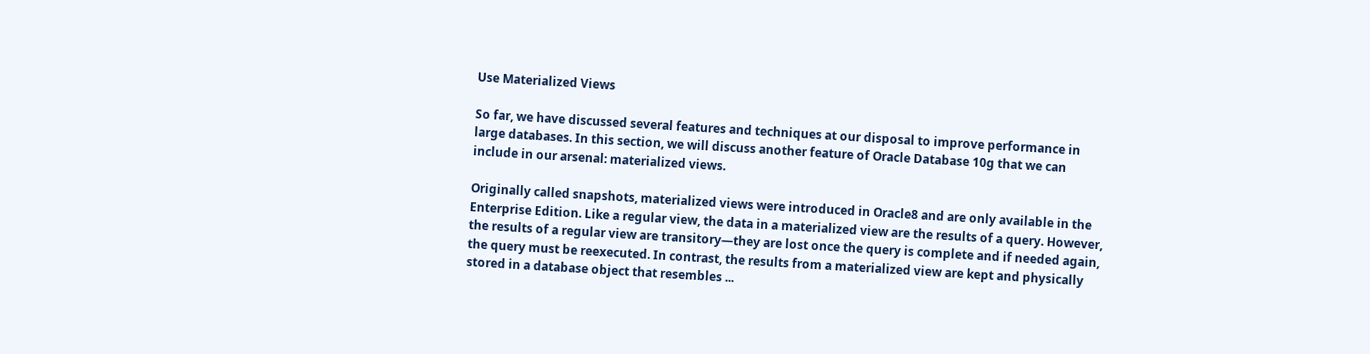Use Materialized Views

So far, we have discussed several features and techniques at our disposal to improve performance in large databases. In this section, we will discuss another feature of Oracle Database 10g that we can include in our arsenal: materialized views.

Originally called snapshots, materialized views were introduced in Oracle8 and are only available in the Enterprise Edition. Like a regular view, the data in a materialized view are the results of a query. However, the results of a regular view are transitory—they are lost once the query is complete and if needed again, the query must be reexecuted. In contrast, the results from a materialized view are kept and physically stored in a database object that resembles ...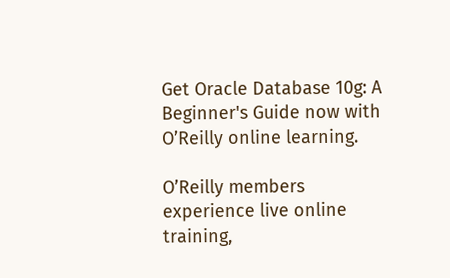Get Oracle Database 10g: A Beginner's Guide now with O’Reilly online learning.

O’Reilly members experience live online training,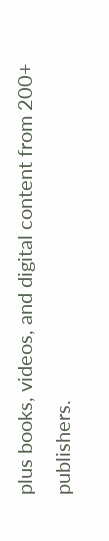plus books, videos, and digital content from 200+ publishers.